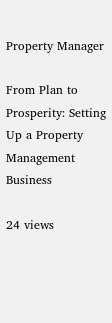Property Manager

From Plan to Prosperity: Setting Up a Property Management Business

24 views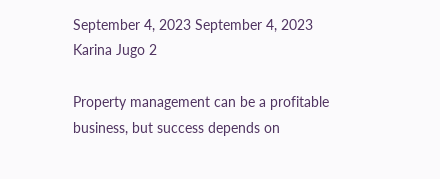September 4, 2023 September 4, 2023 Karina Jugo 2

Property management can be a profitable business, but success depends on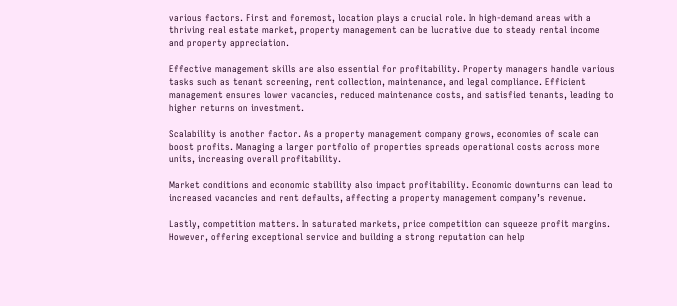various factors. First and foremost, location plays a crucial role. In high-demand areas with a thriving real estate market, property management can be lucrative due to steady rental income and property appreciation.

Effective management skills are also essential for profitability. Property managers handle various tasks such as tenant screening, rent collection, maintenance, and legal compliance. Efficient management ensures lower vacancies, reduced maintenance costs, and satisfied tenants, leading to higher returns on investment.

Scalability is another factor. As a property management company grows, economies of scale can boost profits. Managing a larger portfolio of properties spreads operational costs across more units, increasing overall profitability.

Market conditions and economic stability also impact profitability. Economic downturns can lead to increased vacancies and rent defaults, affecting a property management company’s revenue.

Lastly, competition matters. In saturated markets, price competition can squeeze profit margins. However, offering exceptional service and building a strong reputation can help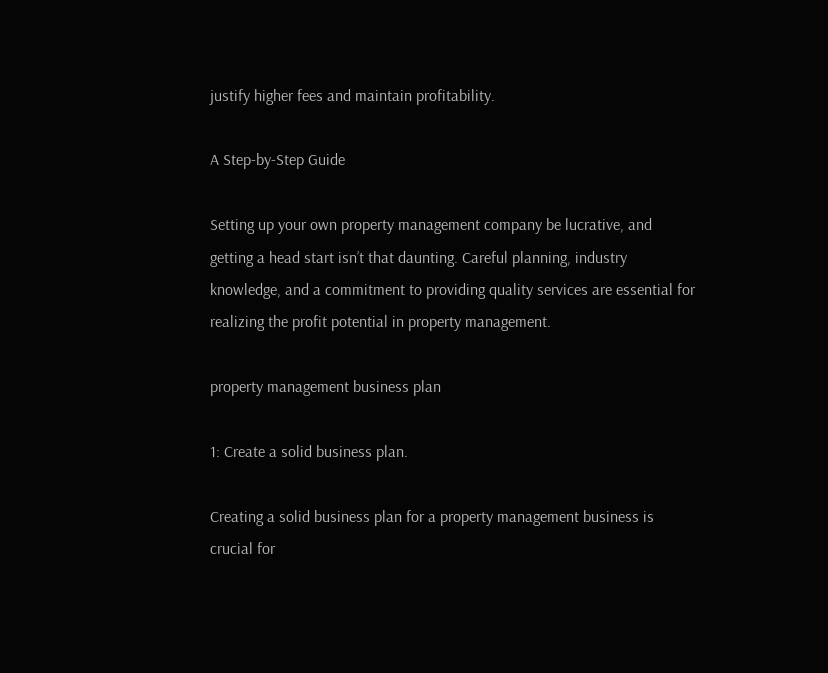justify higher fees and maintain profitability.

A Step-by-Step Guide

Setting up your own property management company be lucrative, and getting a head start isn’t that daunting. Careful planning, industry knowledge, and a commitment to providing quality services are essential for realizing the profit potential in property management.

property management business plan

1: Create a solid business plan.

Creating a solid business plan for a property management business is crucial for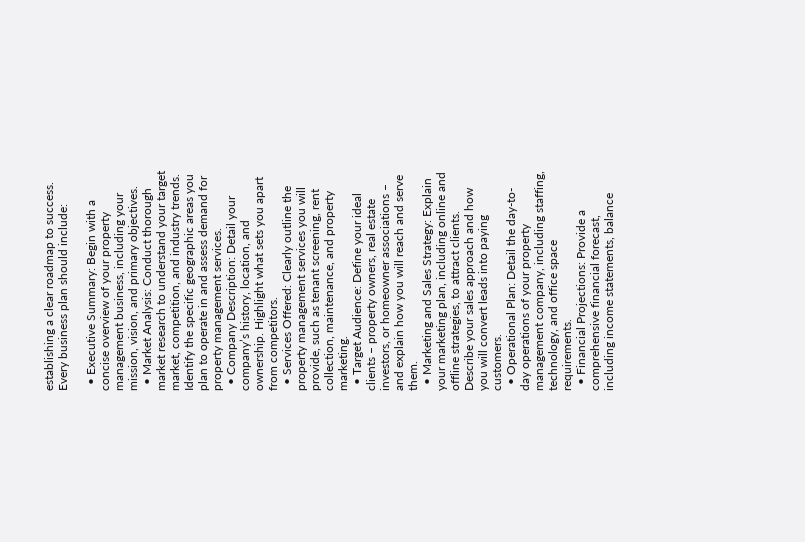establishing a clear roadmap to success. Every business plan should include:

  • Executive Summary: Begin with a concise overview of your property management business, including your mission, vision, and primary objectives.
  • Market Analysis: Conduct thorough market research to understand your target market, competition, and industry trends. Identify the specific geographic areas you plan to operate in and assess demand for property management services.
  • Company Description: Detail your company’s history, location, and ownership. Highlight what sets you apart from competitors.
  • Services Offered: Clearly outline the property management services you will provide, such as tenant screening, rent collection, maintenance, and property marketing.
  • Target Audience: Define your ideal clients – property owners, real estate investors, or homeowner associations – and explain how you will reach and serve them.
  • Marketing and Sales Strategy: Explain your marketing plan, including online and offline strategies, to attract clients. Describe your sales approach and how you will convert leads into paying customers.
  • Operational Plan: Detail the day-to-day operations of your property management company, including staffing, technology, and office space requirements.
  • Financial Projections: Provide a comprehensive financial forecast, including income statements, balance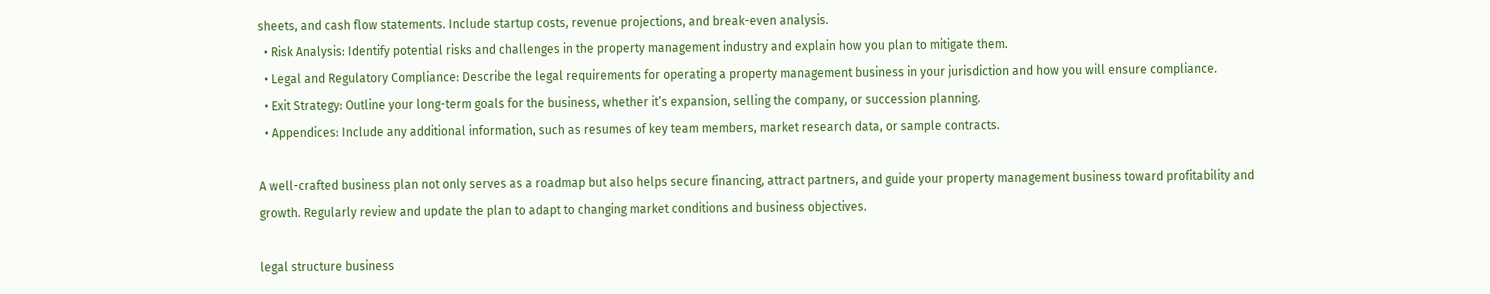sheets, and cash flow statements. Include startup costs, revenue projections, and break-even analysis.
  • Risk Analysis: Identify potential risks and challenges in the property management industry and explain how you plan to mitigate them.
  • Legal and Regulatory Compliance: Describe the legal requirements for operating a property management business in your jurisdiction and how you will ensure compliance.
  • Exit Strategy: Outline your long-term goals for the business, whether it’s expansion, selling the company, or succession planning.
  • Appendices: Include any additional information, such as resumes of key team members, market research data, or sample contracts.

A well-crafted business plan not only serves as a roadmap but also helps secure financing, attract partners, and guide your property management business toward profitability and growth. Regularly review and update the plan to adapt to changing market conditions and business objectives.

legal structure business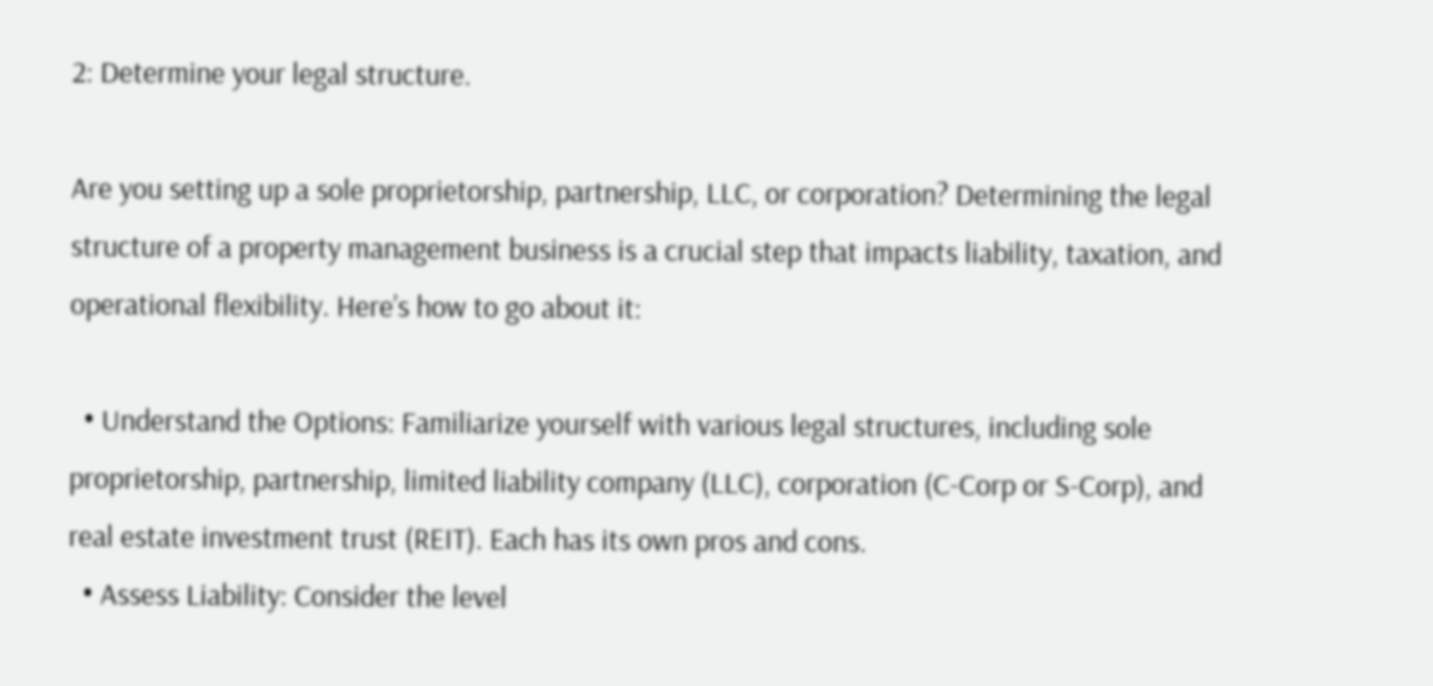2: Determine your legal structure.

Are you setting up a sole proprietorship, partnership, LLC, or corporation? Determining the legal structure of a property management business is a crucial step that impacts liability, taxation, and operational flexibility. Here’s how to go about it:

  • Understand the Options: Familiarize yourself with various legal structures, including sole proprietorship, partnership, limited liability company (LLC), corporation (C-Corp or S-Corp), and real estate investment trust (REIT). Each has its own pros and cons.
  • Assess Liability: Consider the level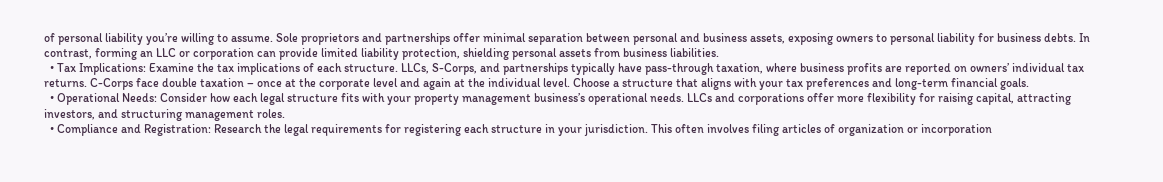of personal liability you’re willing to assume. Sole proprietors and partnerships offer minimal separation between personal and business assets, exposing owners to personal liability for business debts. In contrast, forming an LLC or corporation can provide limited liability protection, shielding personal assets from business liabilities.
  • Tax Implications: Examine the tax implications of each structure. LLCs, S-Corps, and partnerships typically have pass-through taxation, where business profits are reported on owners’ individual tax returns. C-Corps face double taxation – once at the corporate level and again at the individual level. Choose a structure that aligns with your tax preferences and long-term financial goals.
  • Operational Needs: Consider how each legal structure fits with your property management business’s operational needs. LLCs and corporations offer more flexibility for raising capital, attracting investors, and structuring management roles.
  • Compliance and Registration: Research the legal requirements for registering each structure in your jurisdiction. This often involves filing articles of organization or incorporation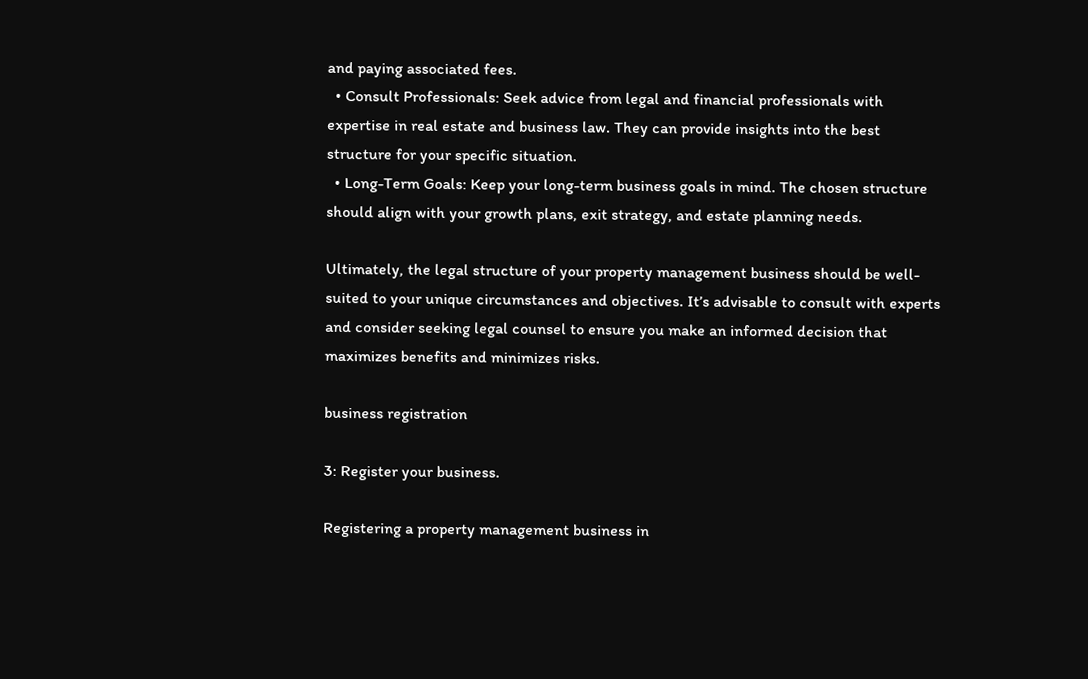and paying associated fees.
  • Consult Professionals: Seek advice from legal and financial professionals with expertise in real estate and business law. They can provide insights into the best structure for your specific situation.
  • Long-Term Goals: Keep your long-term business goals in mind. The chosen structure should align with your growth plans, exit strategy, and estate planning needs.

Ultimately, the legal structure of your property management business should be well-suited to your unique circumstances and objectives. It’s advisable to consult with experts and consider seeking legal counsel to ensure you make an informed decision that maximizes benefits and minimizes risks.

business registration

3: Register your business.

Registering a property management business in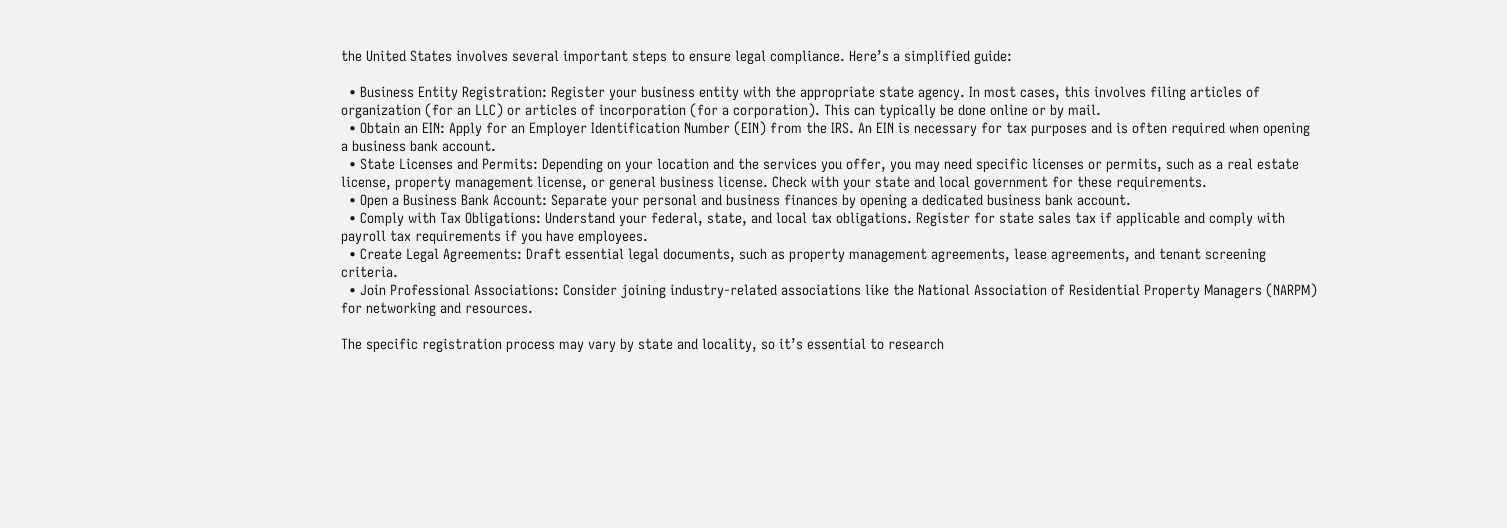the United States involves several important steps to ensure legal compliance. Here’s a simplified guide:

  • Business Entity Registration: Register your business entity with the appropriate state agency. In most cases, this involves filing articles of organization (for an LLC) or articles of incorporation (for a corporation). This can typically be done online or by mail.
  • Obtain an EIN: Apply for an Employer Identification Number (EIN) from the IRS. An EIN is necessary for tax purposes and is often required when opening a business bank account.
  • State Licenses and Permits: Depending on your location and the services you offer, you may need specific licenses or permits, such as a real estate license, property management license, or general business license. Check with your state and local government for these requirements.
  • Open a Business Bank Account: Separate your personal and business finances by opening a dedicated business bank account.
  • Comply with Tax Obligations: Understand your federal, state, and local tax obligations. Register for state sales tax if applicable and comply with payroll tax requirements if you have employees.
  • Create Legal Agreements: Draft essential legal documents, such as property management agreements, lease agreements, and tenant screening criteria.
  • Join Professional Associations: Consider joining industry-related associations like the National Association of Residential Property Managers (NARPM) for networking and resources.

The specific registration process may vary by state and locality, so it’s essential to research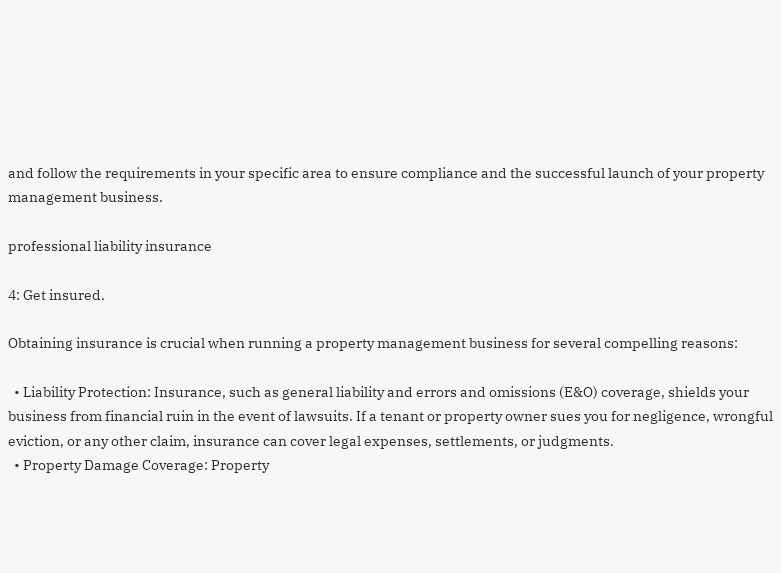and follow the requirements in your specific area to ensure compliance and the successful launch of your property management business.

professional liability insurance

4: Get insured.

Obtaining insurance is crucial when running a property management business for several compelling reasons:

  • Liability Protection: Insurance, such as general liability and errors and omissions (E&O) coverage, shields your business from financial ruin in the event of lawsuits. If a tenant or property owner sues you for negligence, wrongful eviction, or any other claim, insurance can cover legal expenses, settlements, or judgments.
  • Property Damage Coverage: Property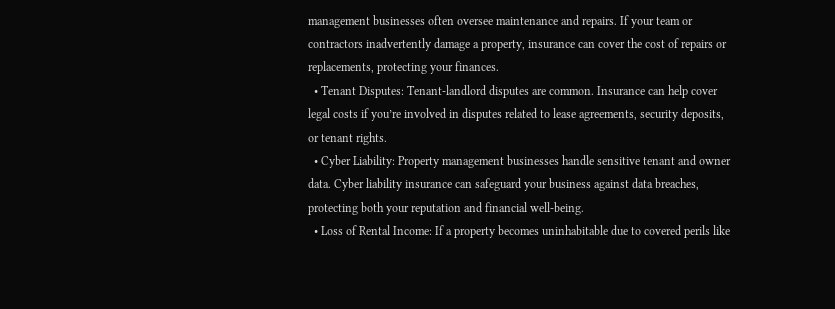management businesses often oversee maintenance and repairs. If your team or contractors inadvertently damage a property, insurance can cover the cost of repairs or replacements, protecting your finances.
  • Tenant Disputes: Tenant-landlord disputes are common. Insurance can help cover legal costs if you’re involved in disputes related to lease agreements, security deposits, or tenant rights.
  • Cyber Liability: Property management businesses handle sensitive tenant and owner data. Cyber liability insurance can safeguard your business against data breaches, protecting both your reputation and financial well-being.
  • Loss of Rental Income: If a property becomes uninhabitable due to covered perils like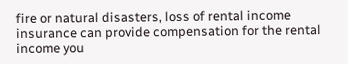fire or natural disasters, loss of rental income insurance can provide compensation for the rental income you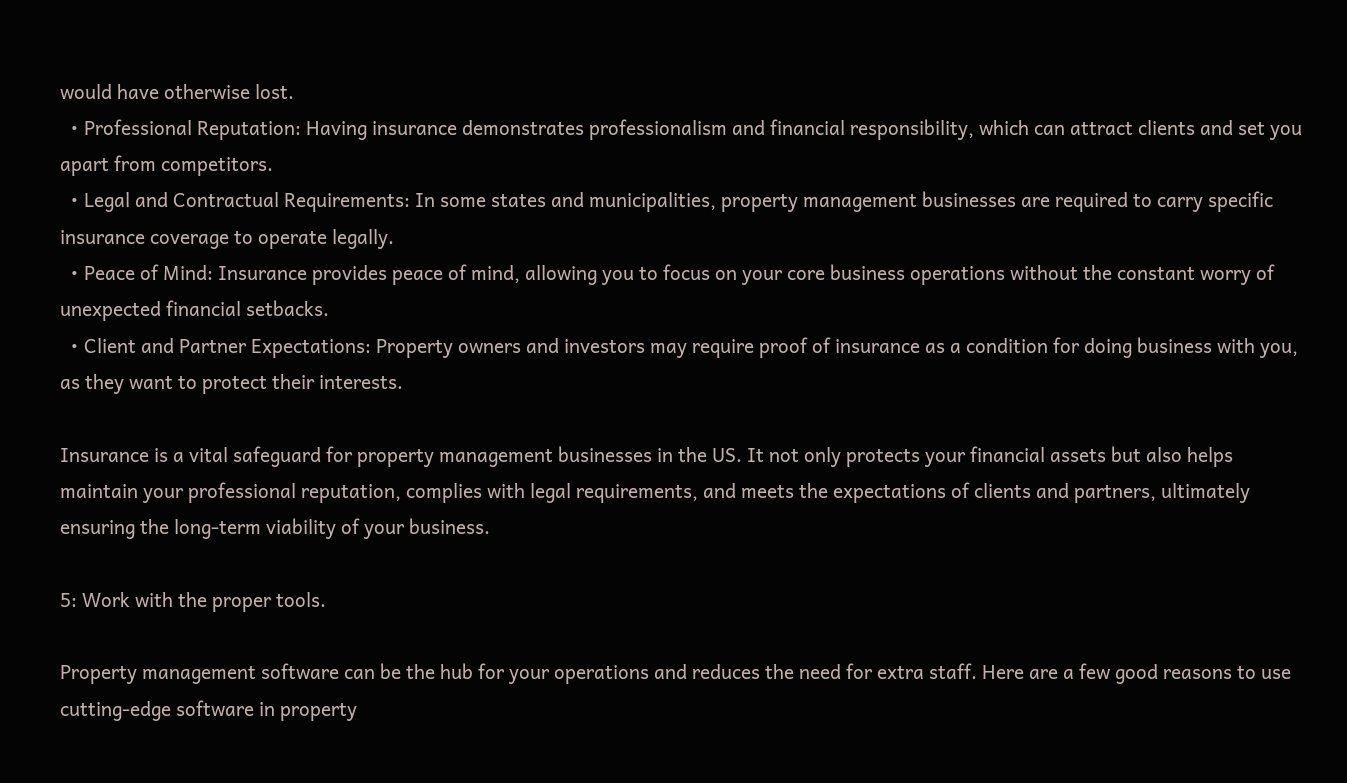would have otherwise lost.
  • Professional Reputation: Having insurance demonstrates professionalism and financial responsibility, which can attract clients and set you apart from competitors.
  • Legal and Contractual Requirements: In some states and municipalities, property management businesses are required to carry specific insurance coverage to operate legally.
  • Peace of Mind: Insurance provides peace of mind, allowing you to focus on your core business operations without the constant worry of unexpected financial setbacks.
  • Client and Partner Expectations: Property owners and investors may require proof of insurance as a condition for doing business with you, as they want to protect their interests.

Insurance is a vital safeguard for property management businesses in the US. It not only protects your financial assets but also helps maintain your professional reputation, complies with legal requirements, and meets the expectations of clients and partners, ultimately ensuring the long-term viability of your business.

5: Work with the proper tools.

Property management software can be the hub for your operations and reduces the need for extra staff. Here are a few good reasons to use cutting-edge software in property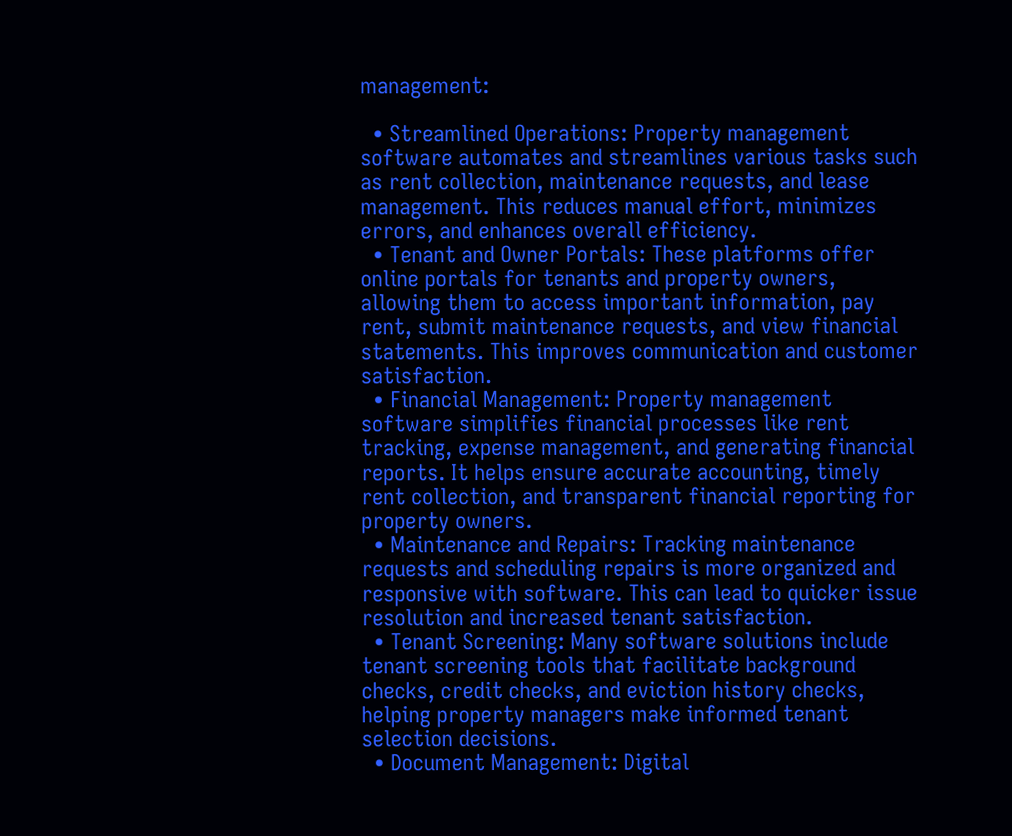management:

  • Streamlined Operations: Property management software automates and streamlines various tasks such as rent collection, maintenance requests, and lease management. This reduces manual effort, minimizes errors, and enhances overall efficiency.
  • Tenant and Owner Portals: These platforms offer online portals for tenants and property owners, allowing them to access important information, pay rent, submit maintenance requests, and view financial statements. This improves communication and customer satisfaction.
  • Financial Management: Property management software simplifies financial processes like rent tracking, expense management, and generating financial reports. It helps ensure accurate accounting, timely rent collection, and transparent financial reporting for property owners.
  • Maintenance and Repairs: Tracking maintenance requests and scheduling repairs is more organized and responsive with software. This can lead to quicker issue resolution and increased tenant satisfaction.
  • Tenant Screening: Many software solutions include tenant screening tools that facilitate background checks, credit checks, and eviction history checks, helping property managers make informed tenant selection decisions.
  • Document Management: Digital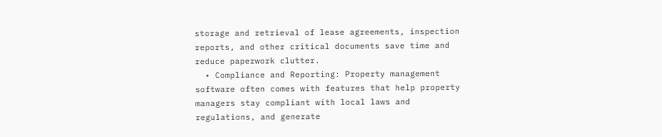storage and retrieval of lease agreements, inspection reports, and other critical documents save time and reduce paperwork clutter.
  • Compliance and Reporting: Property management software often comes with features that help property managers stay compliant with local laws and regulations, and generate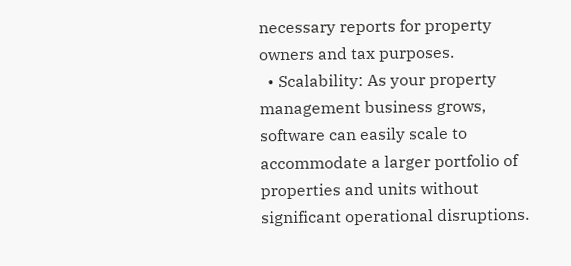necessary reports for property owners and tax purposes.
  • Scalability: As your property management business grows, software can easily scale to accommodate a larger portfolio of properties and units without significant operational disruptions.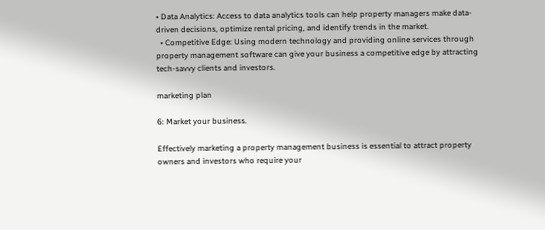• Data Analytics: Access to data analytics tools can help property managers make data-driven decisions, optimize rental pricing, and identify trends in the market.
  • Competitive Edge: Using modern technology and providing online services through property management software can give your business a competitive edge by attracting tech-savvy clients and investors.

marketing plan

6: Market your business.

Effectively marketing a property management business is essential to attract property owners and investors who require your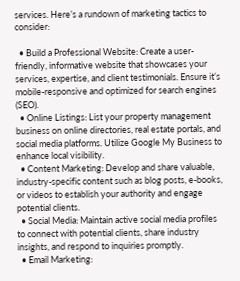services. Here’s a rundown of marketing tactics to consider:

  • Build a Professional Website: Create a user-friendly, informative website that showcases your services, expertise, and client testimonials. Ensure it’s mobile-responsive and optimized for search engines (SEO).
  • Online Listings: List your property management business on online directories, real estate portals, and social media platforms. Utilize Google My Business to enhance local visibility.
  • Content Marketing: Develop and share valuable, industry-specific content such as blog posts, e-books, or videos to establish your authority and engage potential clients.
  • Social Media: Maintain active social media profiles to connect with potential clients, share industry insights, and respond to inquiries promptly.
  • Email Marketing: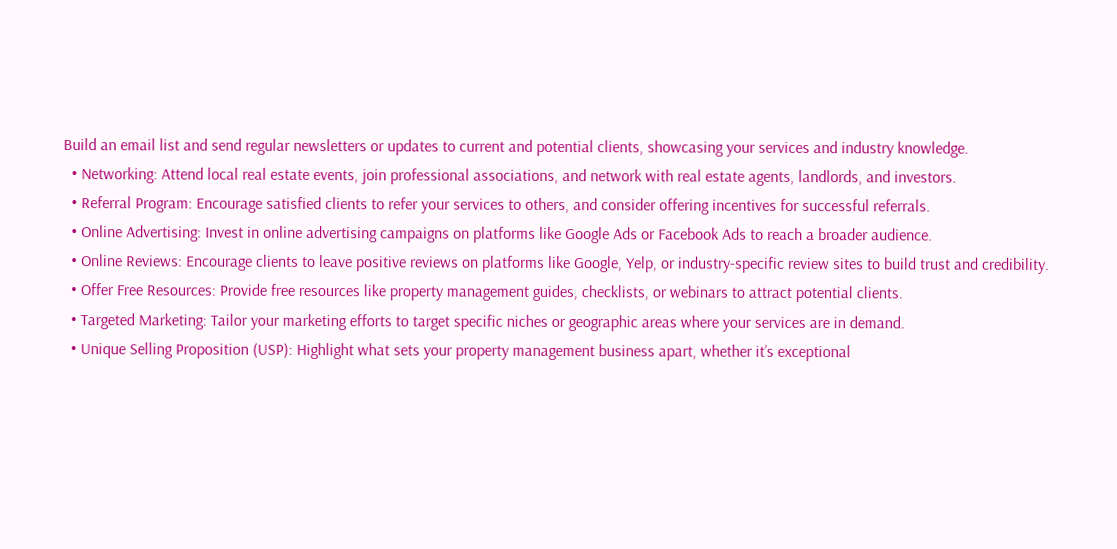Build an email list and send regular newsletters or updates to current and potential clients, showcasing your services and industry knowledge.
  • Networking: Attend local real estate events, join professional associations, and network with real estate agents, landlords, and investors.
  • Referral Program: Encourage satisfied clients to refer your services to others, and consider offering incentives for successful referrals.
  • Online Advertising: Invest in online advertising campaigns on platforms like Google Ads or Facebook Ads to reach a broader audience.
  • Online Reviews: Encourage clients to leave positive reviews on platforms like Google, Yelp, or industry-specific review sites to build trust and credibility.
  • Offer Free Resources: Provide free resources like property management guides, checklists, or webinars to attract potential clients.
  • Targeted Marketing: Tailor your marketing efforts to target specific niches or geographic areas where your services are in demand.
  • Unique Selling Proposition (USP): Highlight what sets your property management business apart, whether it’s exceptional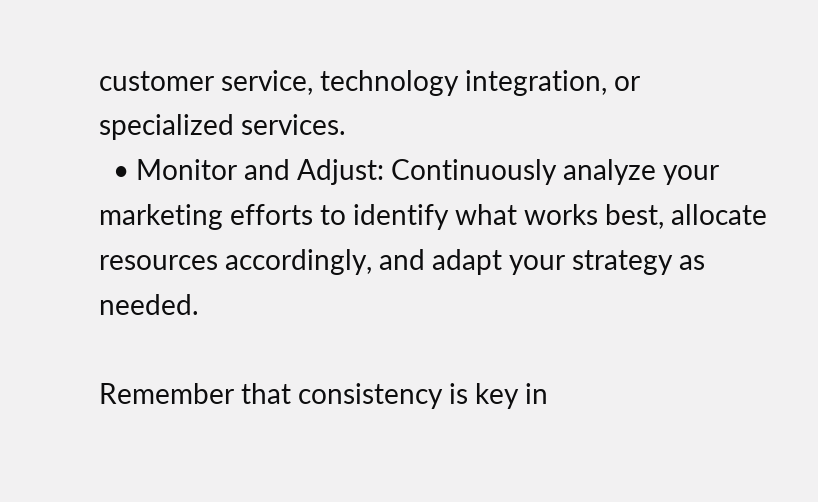customer service, technology integration, or specialized services.
  • Monitor and Adjust: Continuously analyze your marketing efforts to identify what works best, allocate resources accordingly, and adapt your strategy as needed.

Remember that consistency is key in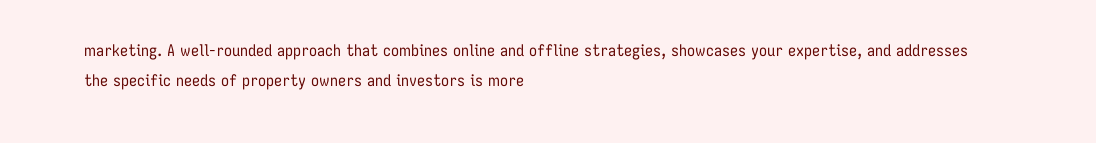marketing. A well-rounded approach that combines online and offline strategies, showcases your expertise, and addresses the specific needs of property owners and investors is more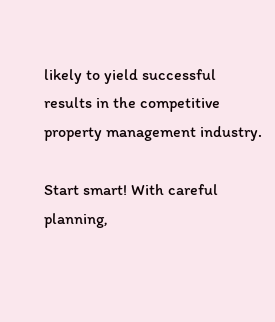likely to yield successful results in the competitive property management industry.

Start smart! With careful planning,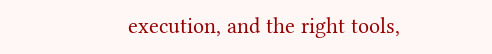execution, and the right tools,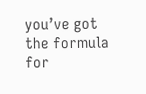you’ve got the formula for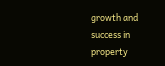growth and success in property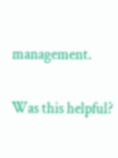management.

Was this helpful?